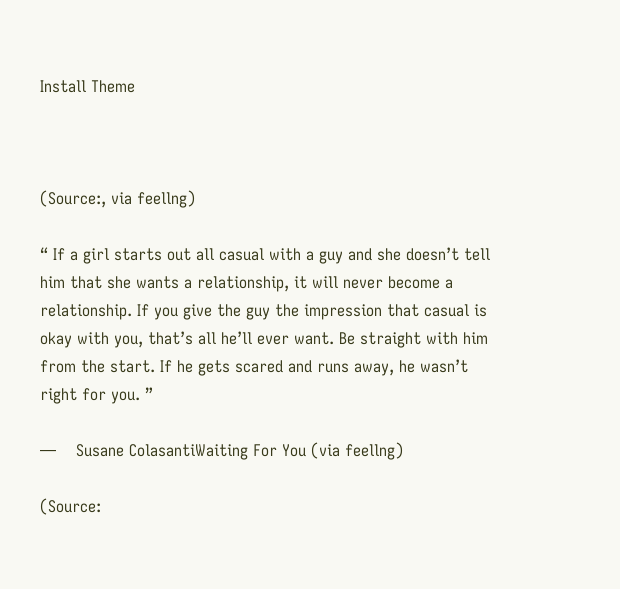Install Theme



(Source:, via feellng)

“ If a girl starts out all casual with a guy and she doesn’t tell him that she wants a relationship, it will never become a relationship. If you give the guy the impression that casual is okay with you, that’s all he’ll ever want. Be straight with him from the start. If he gets scared and runs away, he wasn’t right for you. ”

—    Susane ColasantiWaiting For You (via feellng)

(Source: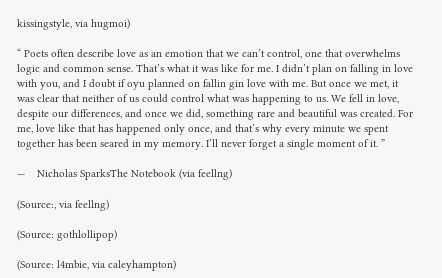kissingstyle, via hugmoi)

“ Poets often describe love as an emotion that we can’t control, one that overwhelms logic and common sense. That’s what it was like for me. I didn’t plan on falling in love with you, and I doubt if oyu planned on fallin gin love with me. But once we met, it was clear that neither of us could control what was happening to us. We fell in love, despite our differences, and once we did, something rare and beautiful was created. For me, love like that has happened only once, and that’s why every minute we spent together has been seared in my memory. I’ll never forget a single moment of it. ”

—    Nicholas SparksThe Notebook (via feellng)

(Source:, via feellng)

(Source: gothlollipop)

(Source: l4mbie, via caleyhampton)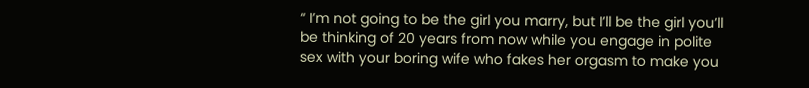“ I’m not going to be the girl you marry, but I’ll be the girl you’ll be thinking of 20 years from now while you engage in polite sex with your boring wife who fakes her orgasm to make you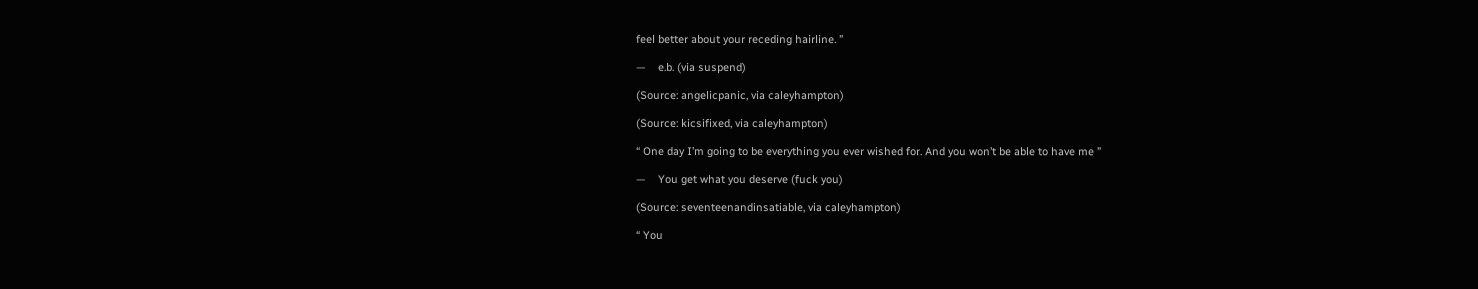feel better about your receding hairline. ”

—    e.b. (via suspend)

(Source: angelicpanic, via caleyhampton)

(Source: kicsifixed, via caleyhampton)

“ One day I’m going to be everything you ever wished for. And you won’t be able to have me ”

—    You get what you deserve (fuck you)

(Source: seventeenandinsatiable, via caleyhampton)

“ You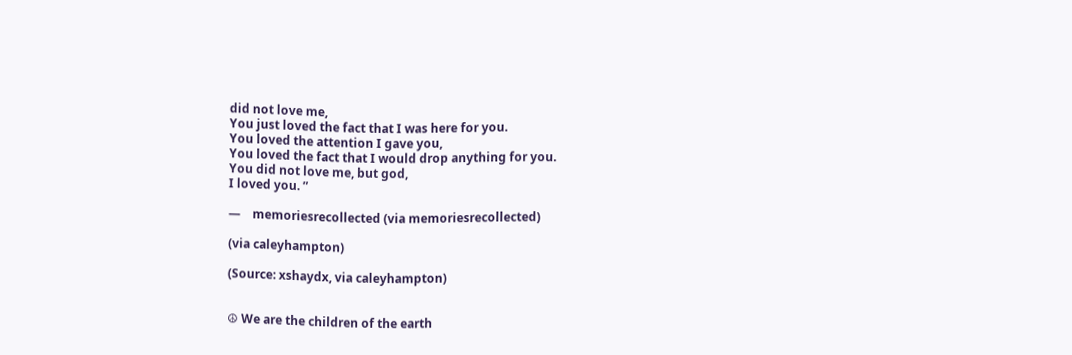did not love me,
You just loved the fact that I was here for you.
You loved the attention I gave you,
You loved the fact that I would drop anything for you.
You did not love me, but god,
I loved you. ”

—    memoriesrecollected (via memoriesrecollected)

(via caleyhampton)

(Source: xshaydx, via caleyhampton)


☮ We are the children of the earth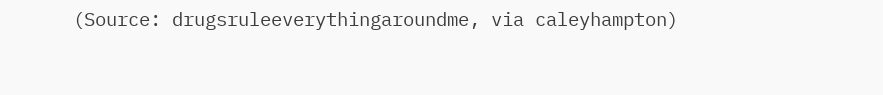(Source: drugsruleeverythingaroundme, via caleyhampton)